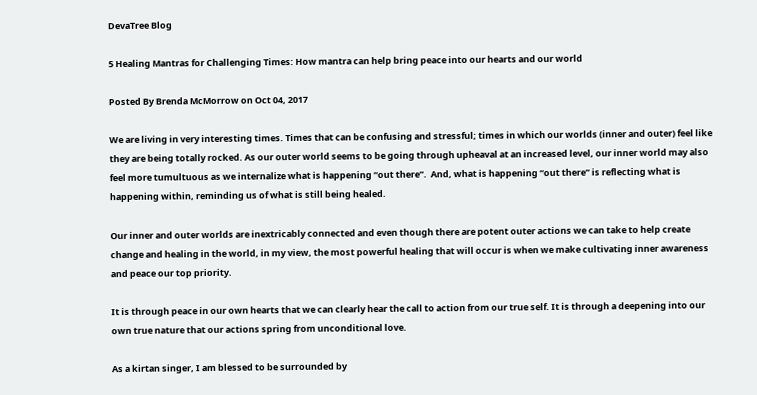DevaTree Blog

5 Healing Mantras for Challenging Times: How mantra can help bring peace into our hearts and our world

Posted By Brenda McMorrow on Oct 04, 2017

We are living in very interesting times. Times that can be confusing and stressful; times in which our worlds (inner and outer) feel like they are being totally rocked. As our outer world seems to be going through upheaval at an increased level, our inner world may also feel more tumultuous as we internalize what is happening “out there”.  And, what is happening “out there” is reflecting what is happening within, reminding us of what is still being healed.

Our inner and outer worlds are inextricably connected and even though there are potent outer actions we can take to help create change and healing in the world, in my view, the most powerful healing that will occur is when we make cultivating inner awareness and peace our top priority.

It is through peace in our own hearts that we can clearly hear the call to action from our true self. It is through a deepening into our own true nature that our actions spring from unconditional love.

As a kirtan singer, I am blessed to be surrounded by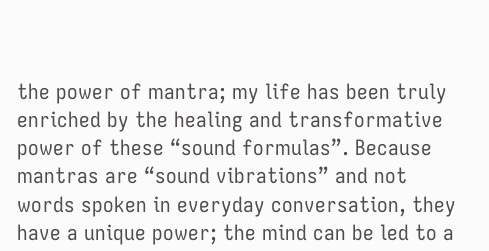the power of mantra; my life has been truly enriched by the healing and transformative power of these “sound formulas”. Because mantras are “sound vibrations” and not words spoken in everyday conversation, they have a unique power; the mind can be led to a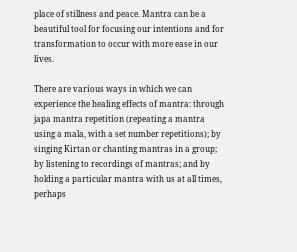place of stillness and peace. Mantra can be a beautiful tool for focusing our intentions and for transformation to occur with more ease in our lives.

There are various ways in which we can experience the healing effects of mantra: through japa mantra repetition (repeating a mantra using a mala, with a set number repetitions); by singing Kirtan or chanting mantras in a group; by listening to recordings of mantras; and by holding a particular mantra with us at all times, perhaps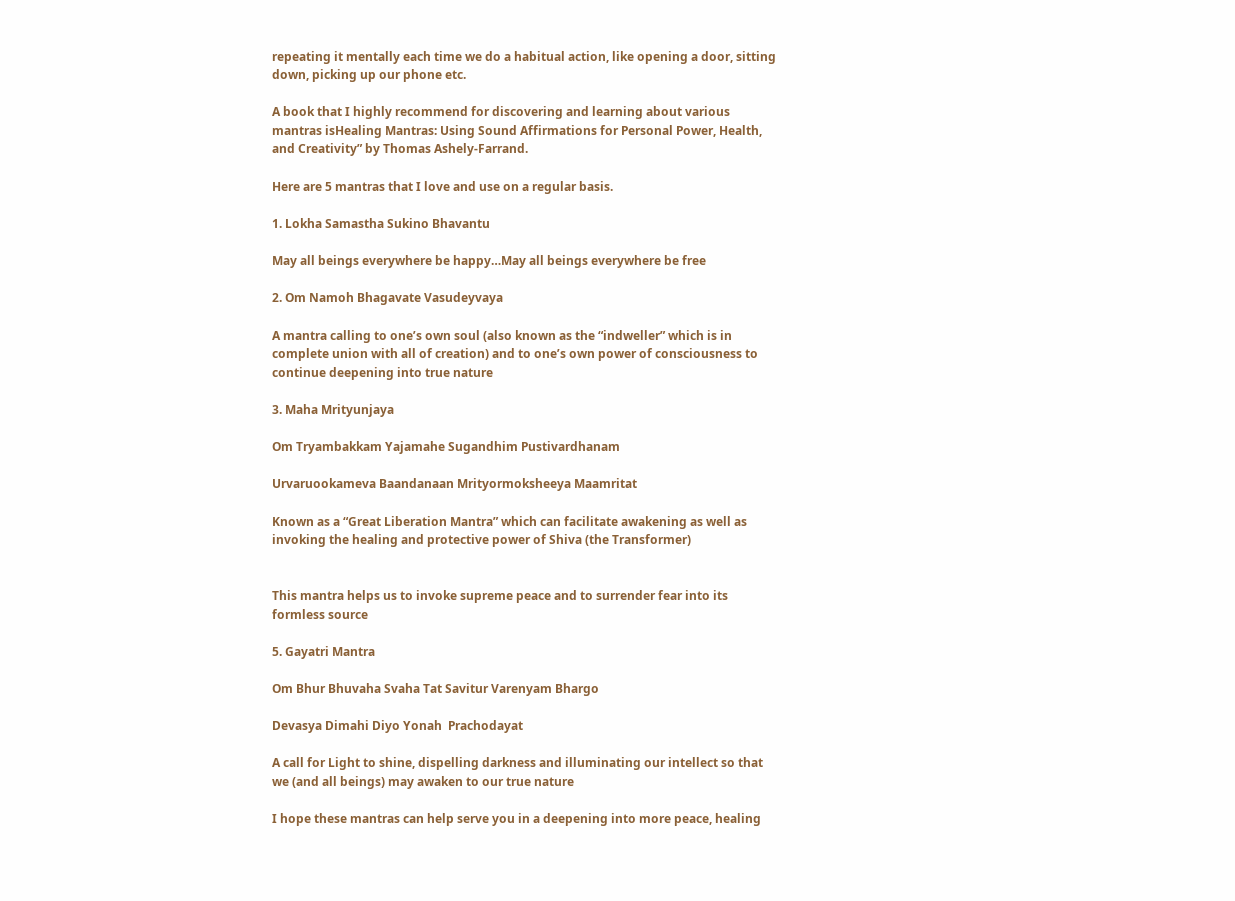repeating it mentally each time we do a habitual action, like opening a door, sitting down, picking up our phone etc.

A book that I highly recommend for discovering and learning about various mantras isHealing Mantras: Using Sound Affirmations for Personal Power, Health, and Creativity” by Thomas Ashely-Farrand.

Here are 5 mantras that I love and use on a regular basis.

1. Lokha Samastha Sukino Bhavantu

May all beings everywhere be happy…May all beings everywhere be free

2. Om Namoh Bhagavate Vasudeyvaya

A mantra calling to one’s own soul (also known as the “indweller” which is in complete union with all of creation) and to one’s own power of consciousness to continue deepening into true nature

3. Maha Mrityunjaya

Om Tryambakkam Yajamahe Sugandhim Pustivardhanam

Urvaruookameva Baandanaan Mrityormoksheeya Maamritat

Known as a “Great Liberation Mantra” which can facilitate awakening as well as invoking the healing and protective power of Shiva (the Transformer)


This mantra helps us to invoke supreme peace and to surrender fear into its formless source

5. Gayatri Mantra

Om Bhur Bhuvaha Svaha Tat Savitur Varenyam Bhargo

Devasya Dimahi Diyo Yonah  Prachodayat

A call for Light to shine, dispelling darkness and illuminating our intellect so that we (and all beings) may awaken to our true nature

I hope these mantras can help serve you in a deepening into more peace, healing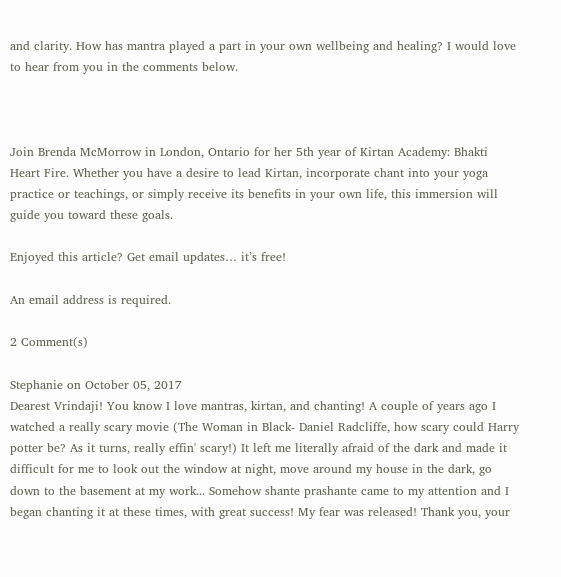and clarity. How has mantra played a part in your own wellbeing and healing? I would love to hear from you in the comments below.



Join Brenda McMorrow in London, Ontario for her 5th year of Kirtan Academy: Bhakti Heart Fire. Whether you have a desire to lead Kirtan, incorporate chant into your yoga practice or teachings, or simply receive its benefits in your own life, this immersion will guide you toward these goals.

Enjoyed this article? Get email updates… it’s free!

An email address is required.

2 Comment(s)

Stephanie on October 05, 2017
Dearest Vrindaji! You know I love mantras, kirtan, and chanting! A couple of years ago I watched a really scary movie (The Woman in Black- Daniel Radcliffe, how scary could Harry potter be? As it turns, really effin' scary!) It left me literally afraid of the dark and made it difficult for me to look out the window at night, move around my house in the dark, go down to the basement at my work... Somehow shante prashante came to my attention and I began chanting it at these times, with great success! My fear was released! Thank you, your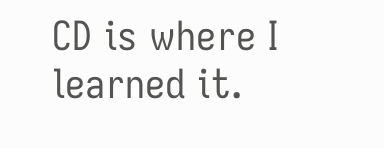CD is where I learned it.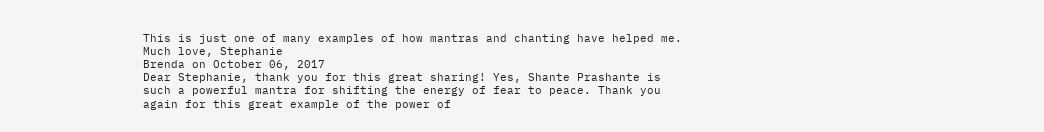This is just one of many examples of how mantras and chanting have helped me. Much love, Stephanie
Brenda on October 06, 2017
Dear Stephanie, thank you for this great sharing! Yes, Shante Prashante is such a powerful mantra for shifting the energy of fear to peace. Thank you again for this great example of the power of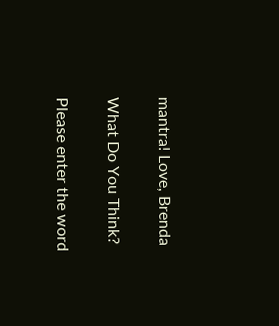mantra! Love, Brenda

What Do You Think?

Please enter the word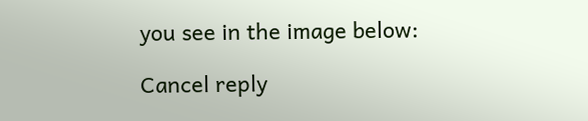you see in the image below:

Cancel reply